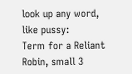look up any word, like pussy:
Term for a Reliant Robin, small 3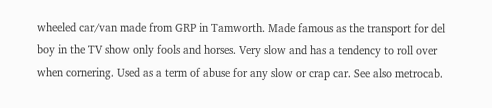wheeled car/van made from GRP in Tamworth. Made famous as the transport for del boy in the TV show only fools and horses. Very slow and has a tendency to roll over when cornering. Used as a term of abuse for any slow or crap car. See also metrocab.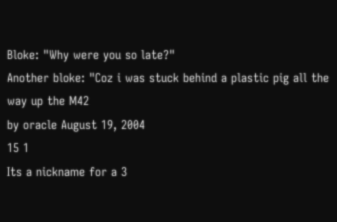Bloke: "Why were you so late?"
Another bloke: "Coz i was stuck behind a plastic pig all the way up the M42
by oracle August 19, 2004
15 1
Its a nickname for a 3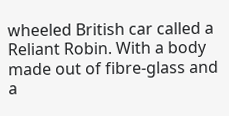wheeled British car called a Reliant Robin. With a body made out of fibre-glass and a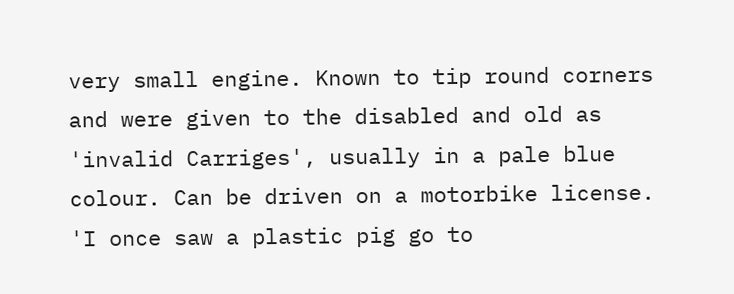very small engine. Known to tip round corners and were given to the disabled and old as 'invalid Carriges', usually in a pale blue colour. Can be driven on a motorbike license.
'I once saw a plastic pig go to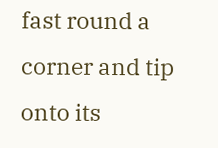fast round a corner and tip onto its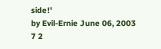side!'
by Evil-Ernie June 06, 2003
7 2